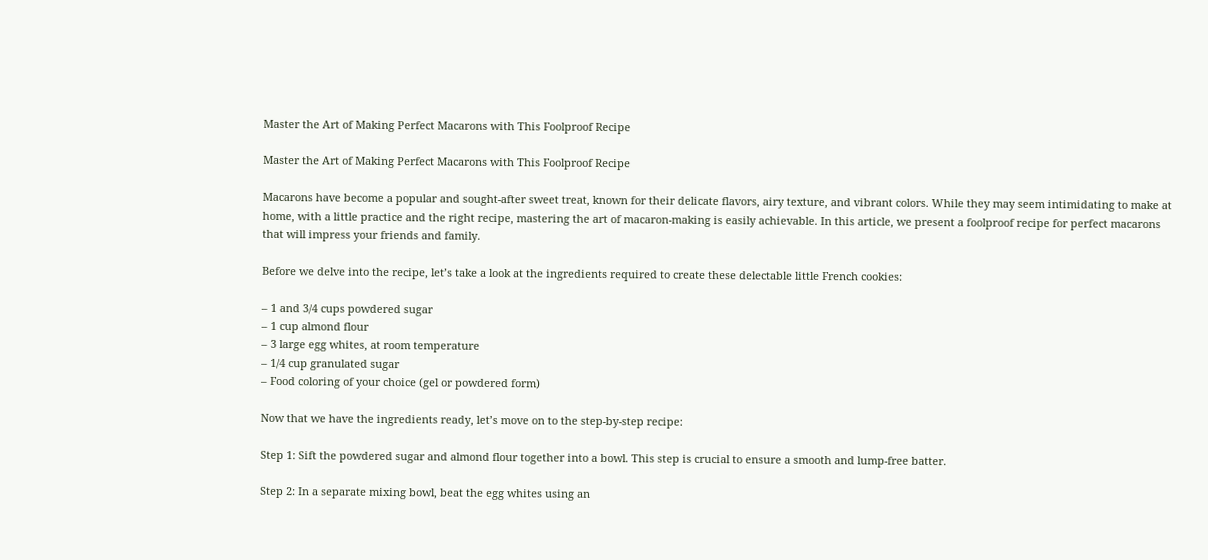Master the Art of Making Perfect Macarons with This Foolproof Recipe

Master the Art of Making Perfect Macarons with This Foolproof Recipe

Macarons have become a popular and sought-after sweet treat, known for their delicate flavors, airy texture, and vibrant colors. While they may seem intimidating to make at home, with a little practice and the right recipe, mastering the art of macaron-making is easily achievable. In this article, we present a foolproof recipe for perfect macarons that will impress your friends and family.

Before we delve into the recipe, let’s take a look at the ingredients required to create these delectable little French cookies:

– 1 and 3/4 cups powdered sugar
– 1 cup almond flour
– 3 large egg whites, at room temperature
– 1/4 cup granulated sugar
– Food coloring of your choice (gel or powdered form)

Now that we have the ingredients ready, let’s move on to the step-by-step recipe:

Step 1: Sift the powdered sugar and almond flour together into a bowl. This step is crucial to ensure a smooth and lump-free batter.

Step 2: In a separate mixing bowl, beat the egg whites using an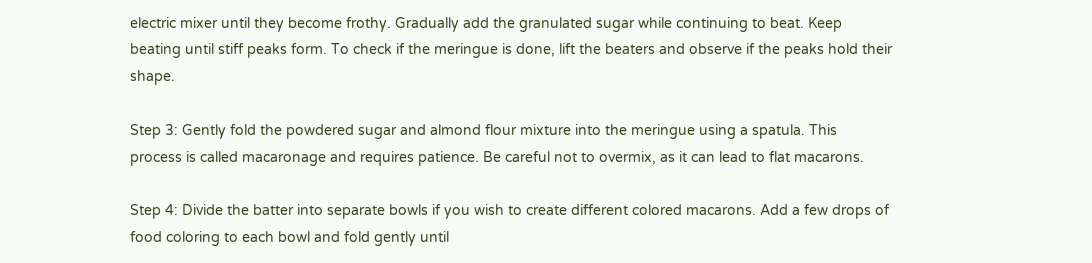electric mixer until they become frothy. Gradually add the granulated sugar while continuing to beat. Keep beating until stiff peaks form. To check if the meringue is done, lift the beaters and observe if the peaks hold their shape.

Step 3: Gently fold the powdered sugar and almond flour mixture into the meringue using a spatula. This process is called macaronage and requires patience. Be careful not to overmix, as it can lead to flat macarons.

Step 4: Divide the batter into separate bowls if you wish to create different colored macarons. Add a few drops of food coloring to each bowl and fold gently until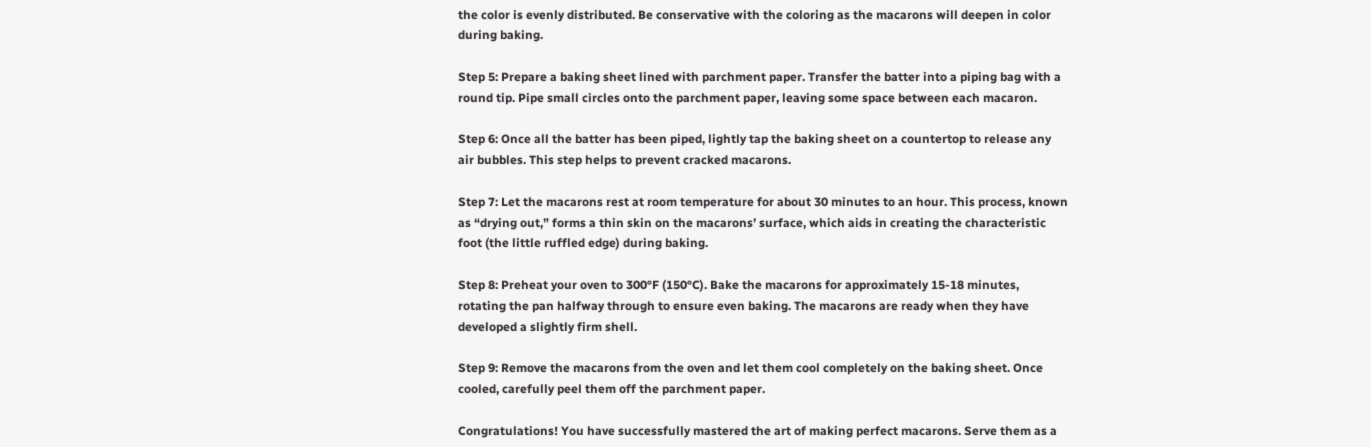the color is evenly distributed. Be conservative with the coloring as the macarons will deepen in color during baking.

Step 5: Prepare a baking sheet lined with parchment paper. Transfer the batter into a piping bag with a round tip. Pipe small circles onto the parchment paper, leaving some space between each macaron.

Step 6: Once all the batter has been piped, lightly tap the baking sheet on a countertop to release any air bubbles. This step helps to prevent cracked macarons.

Step 7: Let the macarons rest at room temperature for about 30 minutes to an hour. This process, known as “drying out,” forms a thin skin on the macarons’ surface, which aids in creating the characteristic foot (the little ruffled edge) during baking.

Step 8: Preheat your oven to 300°F (150°C). Bake the macarons for approximately 15-18 minutes, rotating the pan halfway through to ensure even baking. The macarons are ready when they have developed a slightly firm shell.

Step 9: Remove the macarons from the oven and let them cool completely on the baking sheet. Once cooled, carefully peel them off the parchment paper.

Congratulations! You have successfully mastered the art of making perfect macarons. Serve them as a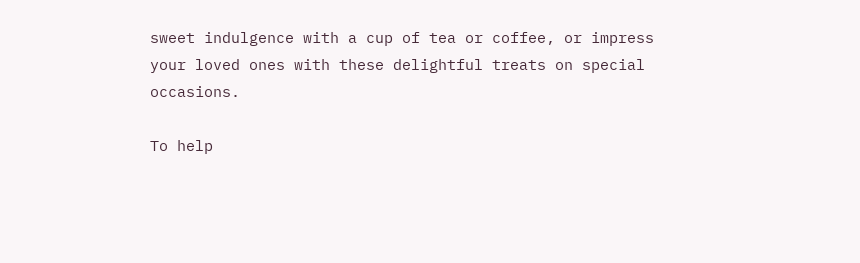sweet indulgence with a cup of tea or coffee, or impress your loved ones with these delightful treats on special occasions.

To help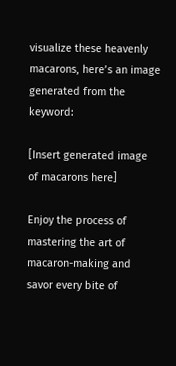visualize these heavenly macarons, here’s an image generated from the keyword:

[Insert generated image of macarons here]

Enjoy the process of mastering the art of macaron-making and savor every bite of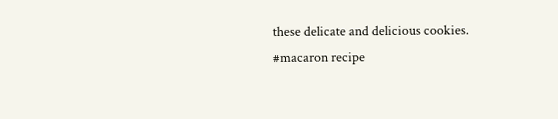these delicate and delicious cookies.
#macaron recipe